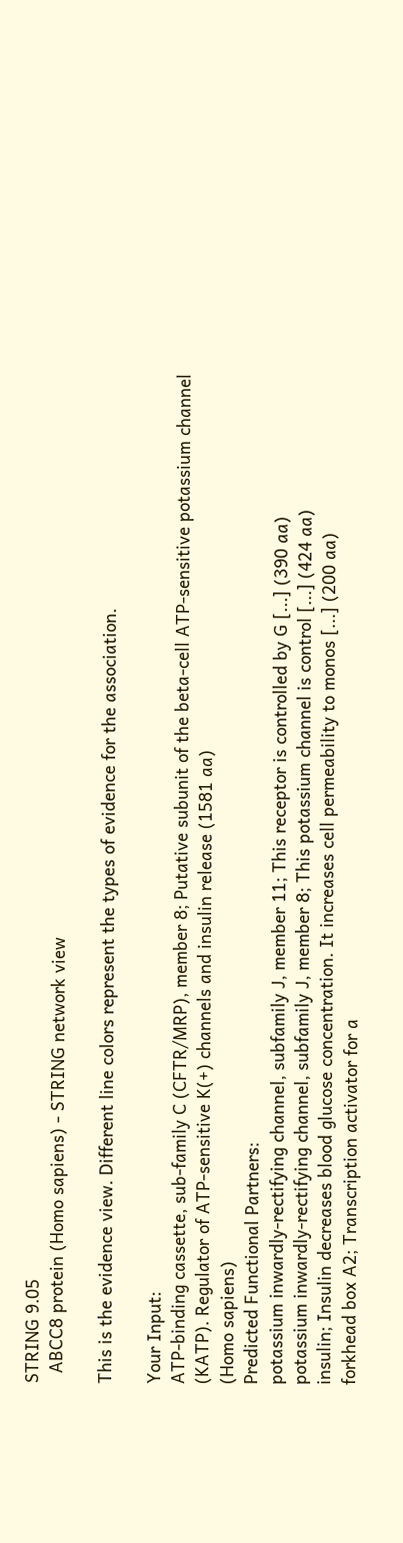STRING 9.05
  ABCC8 protein (Homo sapiens) - STRING network view

This is the evidence view. Different line colors represent the types of evidence for the association.

Your Input:
ATP-binding cassette, sub-family C (CFTR/MRP), member 8; Putative subunit of the beta-cell ATP-sensitive potassium channel (KATP). Regulator of ATP-sensitive K(+) channels and insulin release (1581 aa)
(Homo sapiens)
Predicted Functional Partners:
potassium inwardly-rectifying channel, subfamily J, member 11; This receptor is controlled by G [...] (390 aa)
potassium inwardly-rectifying channel, subfamily J, member 8; This potassium channel is control [...] (424 aa)
insulin; Insulin decreases blood glucose concentration. It increases cell permeability to monos [...] (200 aa)
forkhead box A2; Transcription activator for a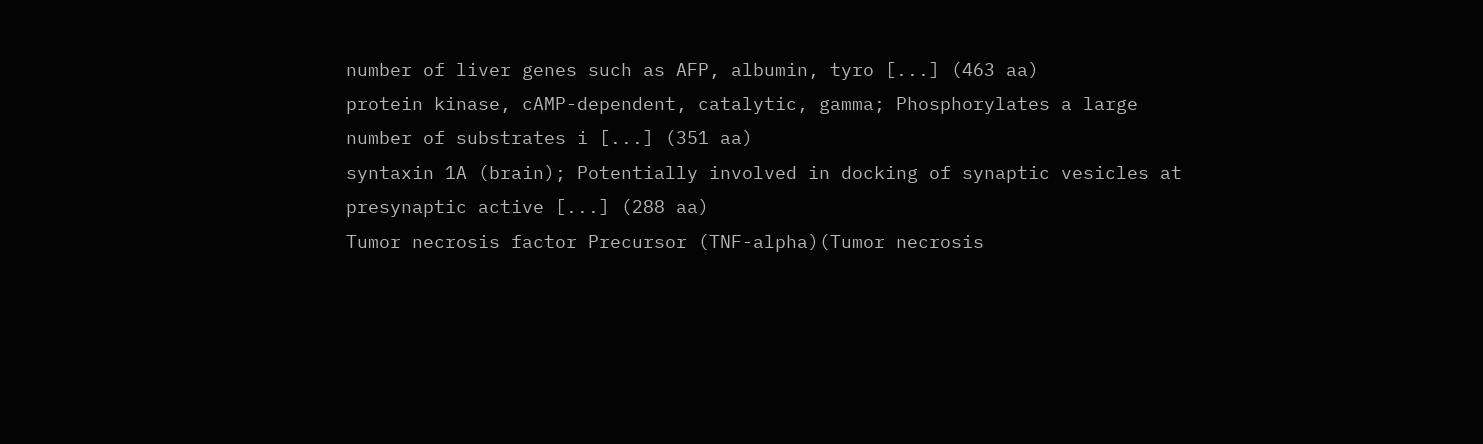number of liver genes such as AFP, albumin, tyro [...] (463 aa)
protein kinase, cAMP-dependent, catalytic, gamma; Phosphorylates a large number of substrates i [...] (351 aa)
syntaxin 1A (brain); Potentially involved in docking of synaptic vesicles at presynaptic active [...] (288 aa)
Tumor necrosis factor Precursor (TNF-alpha)(Tumor necrosis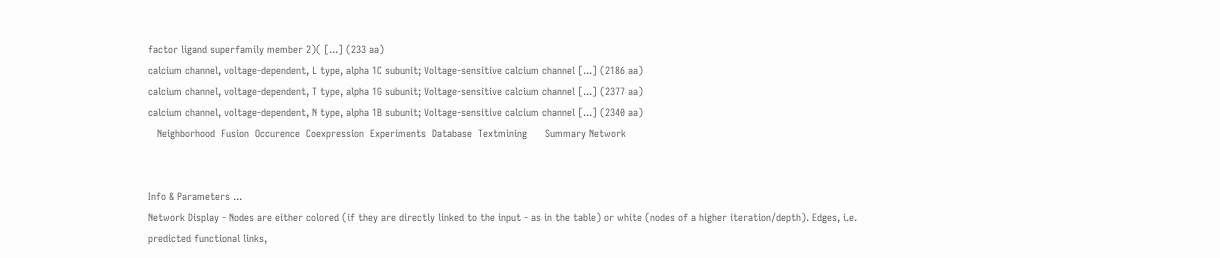factor ligand superfamily member 2)( [...] (233 aa)
calcium channel, voltage-dependent, L type, alpha 1C subunit; Voltage-sensitive calcium channel [...] (2186 aa)
calcium channel, voltage-dependent, T type, alpha 1G subunit; Voltage-sensitive calcium channel [...] (2377 aa)
calcium channel, voltage-dependent, N type, alpha 1B subunit; Voltage-sensitive calcium channel [...] (2340 aa)
   Neighborhood  Fusion  Occurence  Coexpression  Experiments  Database  Textmining      Summary Network


Info & Parameters ...
Network Display - Nodes are either colored (if they are directly linked to the input - as in the table) or white (nodes of a higher iteration/depth). Edges, i.e. predicted functional links,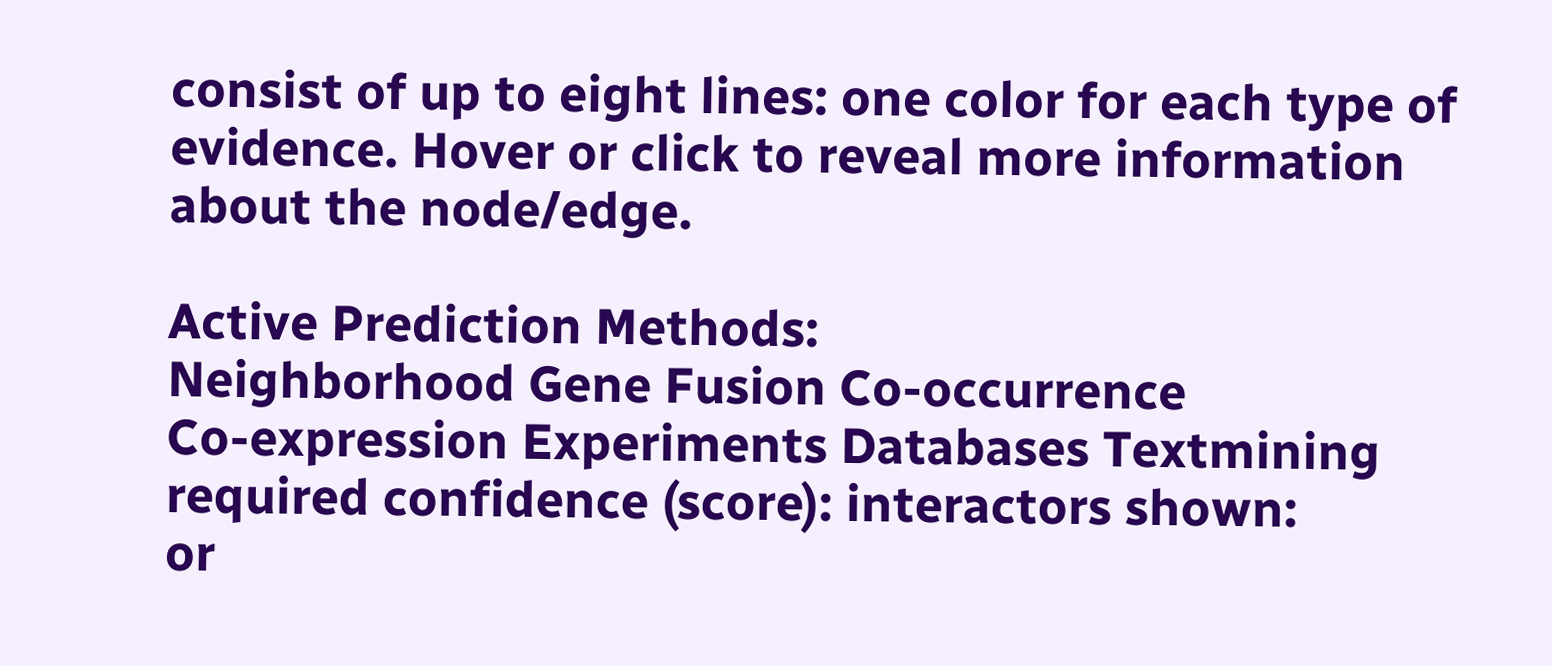consist of up to eight lines: one color for each type of evidence. Hover or click to reveal more information about the node/edge.

Active Prediction Methods:
Neighborhood Gene Fusion Co-occurrence
Co-expression Experiments Databases Textmining
required confidence (score): interactors shown:
or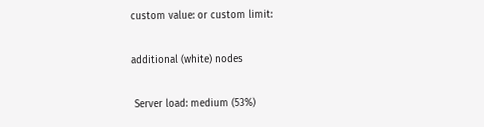custom value: or custom limit:

additional (white) nodes

 Server load: medium (53%)